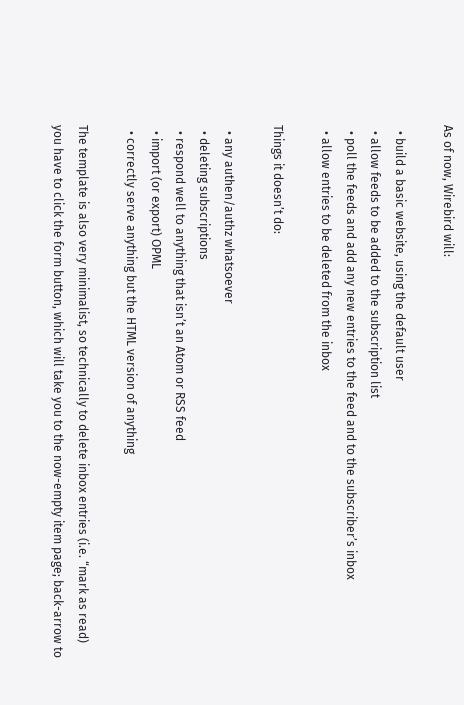As of now, Wirebird will:

  • build a basic website, using the default user
  • allow feeds to be added to the subscription list
  • poll the feeds and add any new entries to the feed and to the subscriber’s inbox
  • allow entries to be deleted from the inbox

Things it doesn’t do:

  • any authen/authz whatsoever
  • deleting subscriptions
  • respond well to anything that isn’t an Atom or RSS feed
  • import (or export) OPML
  • correctly serve anything but the HTML version of anything

The template is also very minimalist, so technically to delete inbox entries (i.e. “mark as read) you have to click the form button, which will take you to the now-empty item page; back-arrow to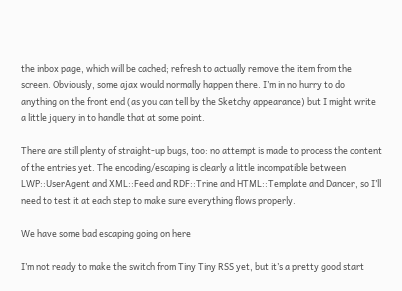the inbox page, which will be cached; refresh to actually remove the item from the screen. Obviously, some ajax would normally happen there. I’m in no hurry to do anything on the front end (as you can tell by the Sketchy appearance) but I might write a little jquery in to handle that at some point.

There are still plenty of straight-up bugs, too: no attempt is made to process the content of the entries yet. The encoding/escaping is clearly a little incompatible between LWP::UserAgent and XML::Feed and RDF::Trine and HTML::Template and Dancer, so I’ll need to test it at each step to make sure everything flows properly.

We have some bad escaping going on here

I’m not ready to make the switch from Tiny Tiny RSS yet, but it’s a pretty good start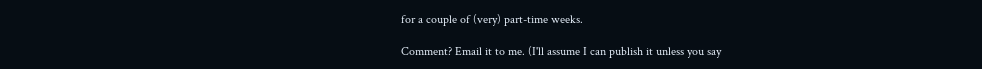for a couple of (very) part-time weeks.

Comment? Email it to me. (I'll assume I can publish it unless you say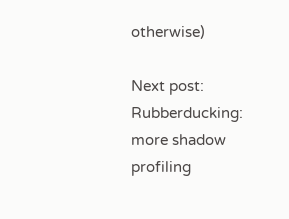otherwise)

Next post: Rubberducking: more shadow profiling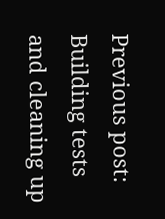Previous post: Building tests and cleaning up